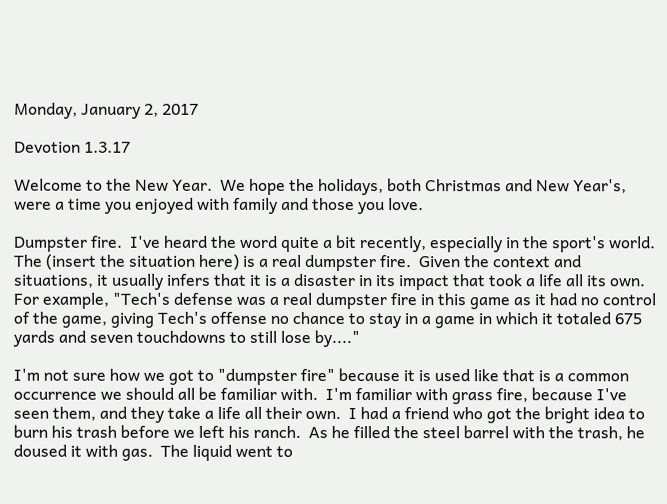Monday, January 2, 2017

Devotion 1.3.17

Welcome to the New Year.  We hope the holidays, both Christmas and New Year's, were a time you enjoyed with family and those you love.

Dumpster fire.  I've heard the word quite a bit recently, especially in the sport's world.  The (insert the situation here) is a real dumpster fire.  Given the context and situations, it usually infers that it is a disaster in its impact that took a life all its own.  For example, "Tech's defense was a real dumpster fire in this game as it had no control of the game, giving Tech's offense no chance to stay in a game in which it totaled 675 yards and seven touchdowns to still lose by...."

I'm not sure how we got to "dumpster fire" because it is used like that is a common occurrence we should all be familiar with.  I'm familiar with grass fire, because I've seen them, and they take a life all their own.  I had a friend who got the bright idea to burn his trash before we left his ranch.  As he filled the steel barrel with the trash, he doused it with gas.  The liquid went to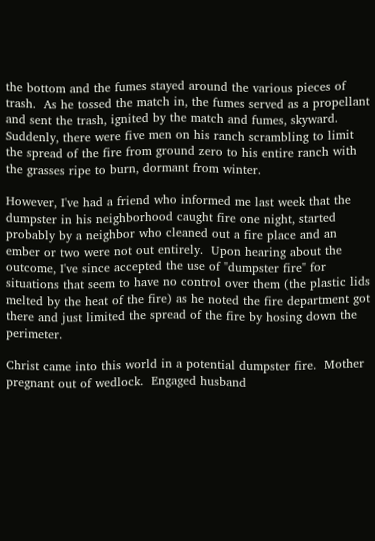the bottom and the fumes stayed around the various pieces of trash.  As he tossed the match in, the fumes served as a propellant and sent the trash, ignited by the match and fumes, skyward.  Suddenly, there were five men on his ranch scrambling to limit the spread of the fire from ground zero to his entire ranch with the grasses ripe to burn, dormant from winter.

However, I've had a friend who informed me last week that the dumpster in his neighborhood caught fire one night, started probably by a neighbor who cleaned out a fire place and an ember or two were not out entirely.  Upon hearing about the outcome, I've since accepted the use of "dumpster fire" for situations that seem to have no control over them (the plastic lids melted by the heat of the fire) as he noted the fire department got there and just limited the spread of the fire by hosing down the perimeter.

Christ came into this world in a potential dumpster fire.  Mother pregnant out of wedlock.  Engaged husband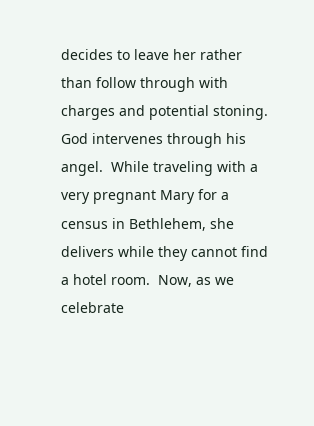decides to leave her rather than follow through with charges and potential stoning. God intervenes through his angel.  While traveling with a  very pregnant Mary for a census in Bethlehem, she delivers while they cannot find a hotel room.  Now, as we celebrate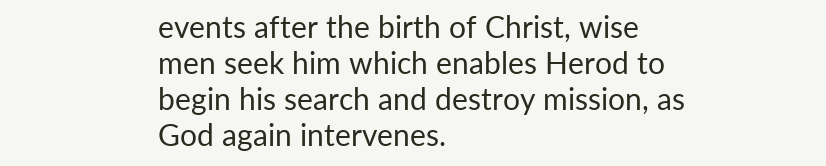events after the birth of Christ, wise men seek him which enables Herod to begin his search and destroy mission, as God again intervenes.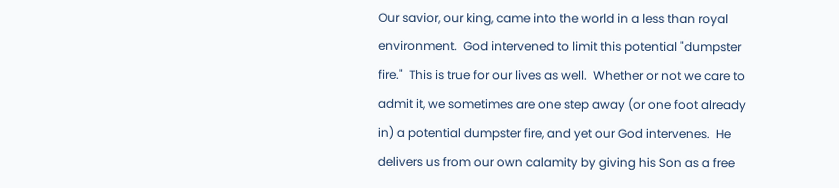Our savior, our king, came into the world in a less than royal environment.  God intervened to limit this potential "dumpster fire."  This is true for our lives as well.  Whether or not we care to admit it, we sometimes are one step away (or one foot already in) a potential dumpster fire, and yet our God intervenes.  He delivers us from our own calamity by giving his Son as a free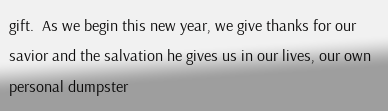gift.  As we begin this new year, we give thanks for our savior and the salvation he gives us in our lives, our own personal dumpster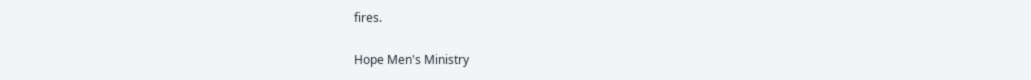fires.

Hope Men's Ministry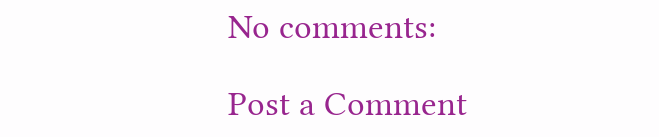No comments:

Post a Comment